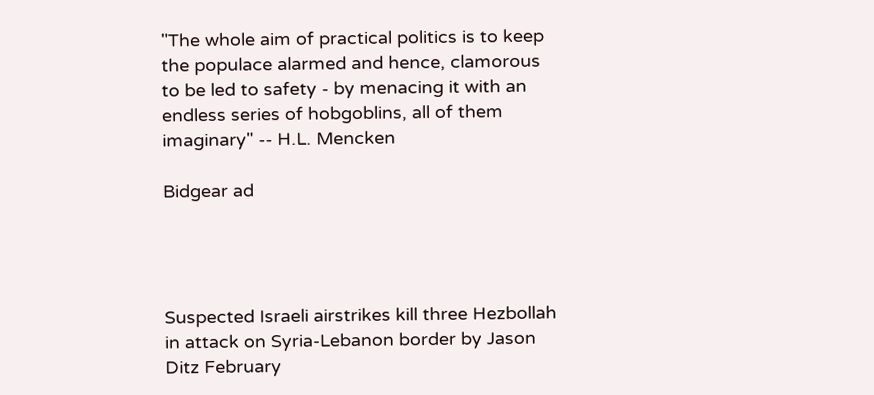"The whole aim of practical politics is to keep the populace alarmed and hence, clamorous to be led to safety - by menacing it with an endless series of hobgoblins, all of them imaginary" -- H.L. Mencken

Bidgear ad




Suspected Israeli airstrikes kill three Hezbollah in attack on Syria-Lebanon border by Jason Ditz February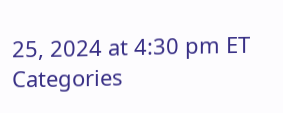25, 2024 at 4:30 pm ET Categories